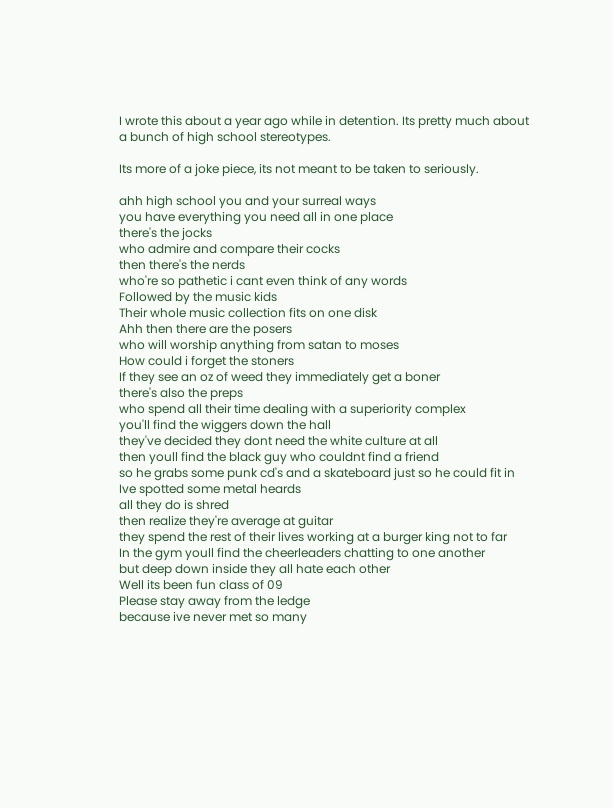I wrote this about a year ago while in detention. Its pretty much about a bunch of high school stereotypes.

Its more of a joke piece, its not meant to be taken to seriously.

ahh high school you and your surreal ways
you have everything you need all in one place
there's the jocks
who admire and compare their cocks
then there's the nerds
who're so pathetic i cant even think of any words
Followed by the music kids
Their whole music collection fits on one disk
Ahh then there are the posers
who will worship anything from satan to moses
How could i forget the stoners
If they see an oz of weed they immediately get a boner
there's also the preps
who spend all their time dealing with a superiority complex
you'll find the wiggers down the hall
they've decided they dont need the white culture at all
then youll find the black guy who couldnt find a friend
so he grabs some punk cd's and a skateboard just so he could fit in
Ive spotted some metal heards
all they do is shred
then realize they're average at guitar
they spend the rest of their lives working at a burger king not to far
In the gym youll find the cheerleaders chatting to one another
but deep down inside they all hate each other
Well its been fun class of 09
Please stay away from the ledge
because ive never met so many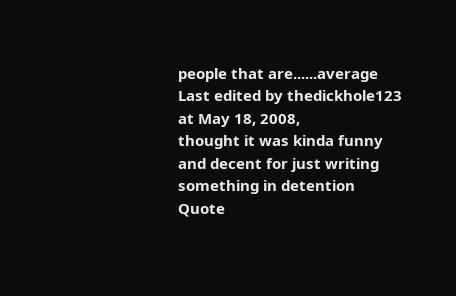people that are......average
Last edited by thedickhole123 at May 18, 2008,
thought it was kinda funny and decent for just writing something in detention
Quote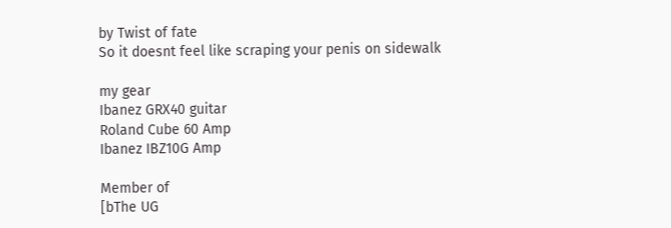by Twist of fate
So it doesnt feel like scraping your penis on sidewalk

my gear
Ibanez GRX40 guitar
Roland Cube 60 Amp
Ibanez IBZ10G Amp

Member of
[bThe UG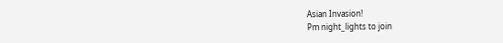Asian Invasion!
Pm night_lights to join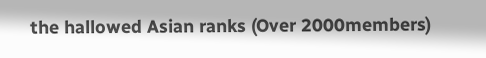the hallowed Asian ranks (Over 2000members)